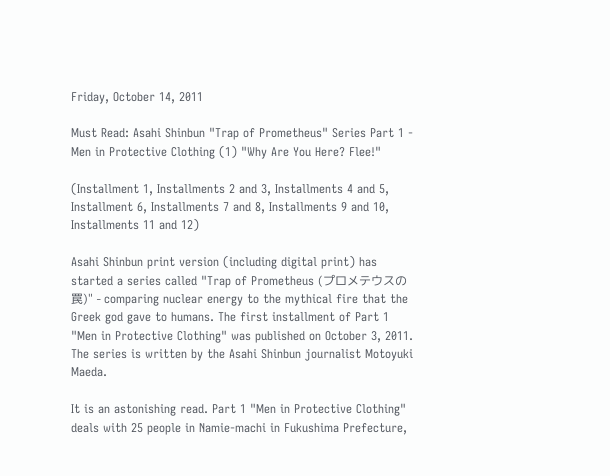Friday, October 14, 2011

Must Read: Asahi Shinbun "Trap of Prometheus" Series Part 1 - Men in Protective Clothing (1) "Why Are You Here? Flee!"

(Installment 1, Installments 2 and 3, Installments 4 and 5, Installment 6, Installments 7 and 8, Installments 9 and 10, Installments 11 and 12)

Asahi Shinbun print version (including digital print) has started a series called "Trap of Prometheus (プロメテウスの罠)" - comparing nuclear energy to the mythical fire that the Greek god gave to humans. The first installment of Part 1 "Men in Protective Clothing" was published on October 3, 2011. The series is written by the Asahi Shinbun journalist Motoyuki Maeda.

It is an astonishing read. Part 1 "Men in Protective Clothing" deals with 25 people in Namie-machi in Fukushima Prefecture,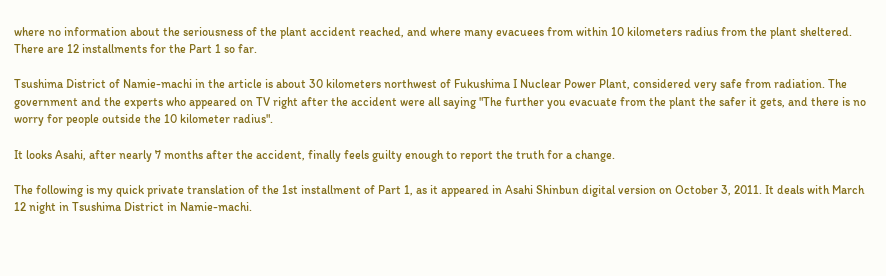where no information about the seriousness of the plant accident reached, and where many evacuees from within 10 kilometers radius from the plant sheltered. There are 12 installments for the Part 1 so far.

Tsushima District of Namie-machi in the article is about 30 kilometers northwest of Fukushima I Nuclear Power Plant, considered very safe from radiation. The government and the experts who appeared on TV right after the accident were all saying "The further you evacuate from the plant the safer it gets, and there is no worry for people outside the 10 kilometer radius".

It looks Asahi, after nearly 7 months after the accident, finally feels guilty enough to report the truth for a change.

The following is my quick private translation of the 1st installment of Part 1, as it appeared in Asahi Shinbun digital version on October 3, 2011. It deals with March 12 night in Tsushima District in Namie-machi.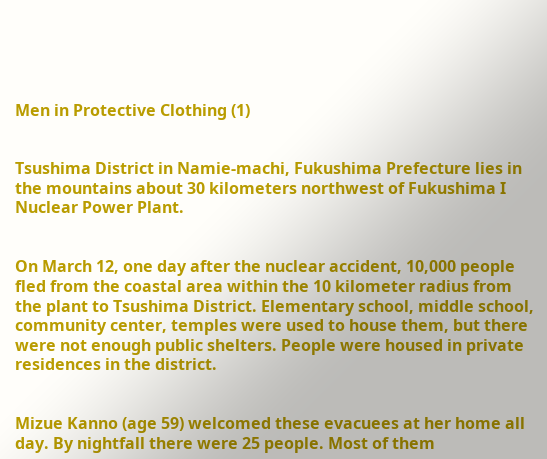Men in Protective Clothing (1)


Tsushima District in Namie-machi, Fukushima Prefecture lies in the mountains about 30 kilometers northwest of Fukushima I Nuclear Power Plant.


On March 12, one day after the nuclear accident, 10,000 people fled from the coastal area within the 10 kilometer radius from the plant to Tsushima District. Elementary school, middle school, community center, temples were used to house them, but there were not enough public shelters. People were housed in private residences in the district.


Mizue Kanno (age 59) welcomed these evacuees at her home all day. By nightfall there were 25 people. Most of them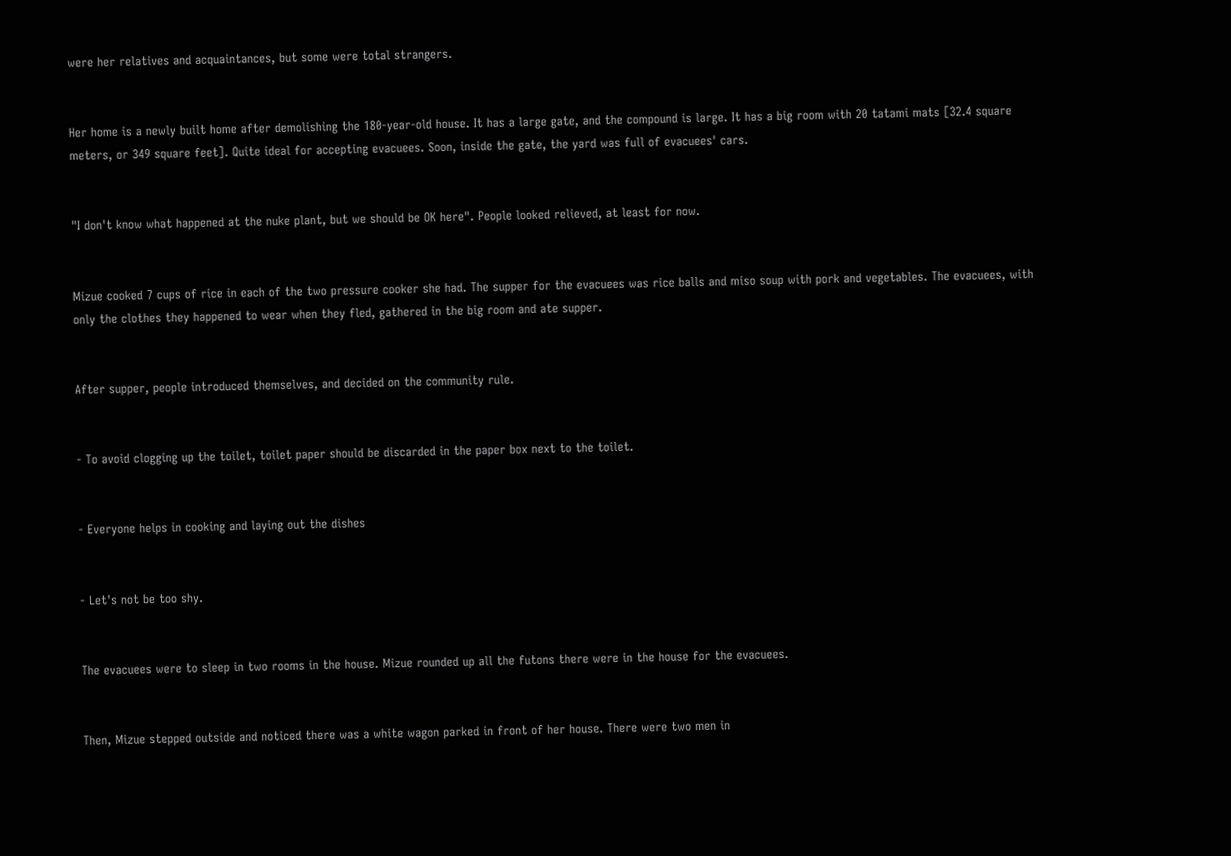were her relatives and acquaintances, but some were total strangers.


Her home is a newly built home after demolishing the 180-year-old house. It has a large gate, and the compound is large. It has a big room with 20 tatami mats [32.4 square meters, or 349 square feet]. Quite ideal for accepting evacuees. Soon, inside the gate, the yard was full of evacuees' cars.


"I don't know what happened at the nuke plant, but we should be OK here". People looked relieved, at least for now.


Mizue cooked 7 cups of rice in each of the two pressure cooker she had. The supper for the evacuees was rice balls and miso soup with pork and vegetables. The evacuees, with only the clothes they happened to wear when they fled, gathered in the big room and ate supper.


After supper, people introduced themselves, and decided on the community rule.


- To avoid clogging up the toilet, toilet paper should be discarded in the paper box next to the toilet.


- Everyone helps in cooking and laying out the dishes


- Let's not be too shy.


The evacuees were to sleep in two rooms in the house. Mizue rounded up all the futons there were in the house for the evacuees.


Then, Mizue stepped outside and noticed there was a white wagon parked in front of her house. There were two men in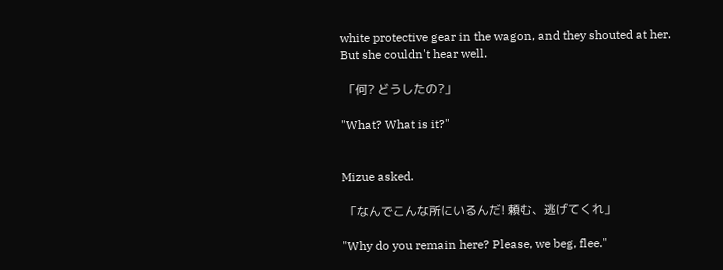white protective gear in the wagon, and they shouted at her. But she couldn't hear well.

 「何? どうしたの?」

"What? What is it?"


Mizue asked.

 「なんでこんな所にいるんだ! 頼む、逃げてくれ」

"Why do you remain here? Please, we beg, flee."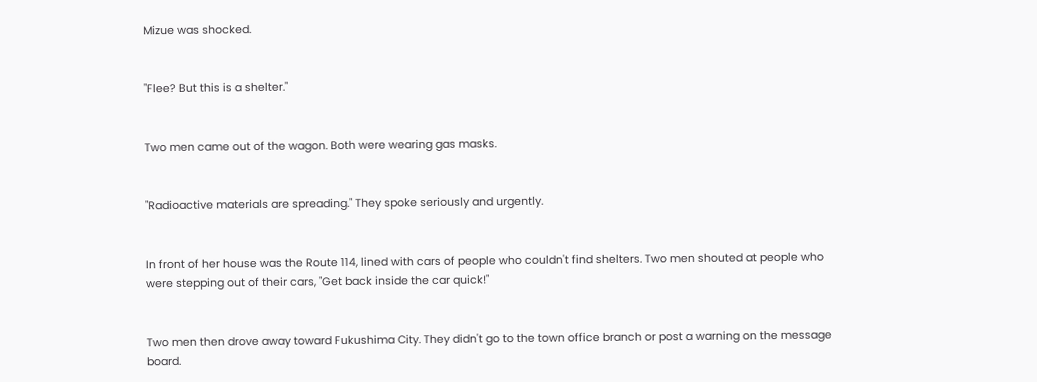Mizue was shocked.


"Flee? But this is a shelter."


Two men came out of the wagon. Both were wearing gas masks.


"Radioactive materials are spreading." They spoke seriously and urgently.


In front of her house was the Route 114, lined with cars of people who couldn't find shelters. Two men shouted at people who were stepping out of their cars, "Get back inside the car quick!"


Two men then drove away toward Fukushima City. They didn't go to the town office branch or post a warning on the message board.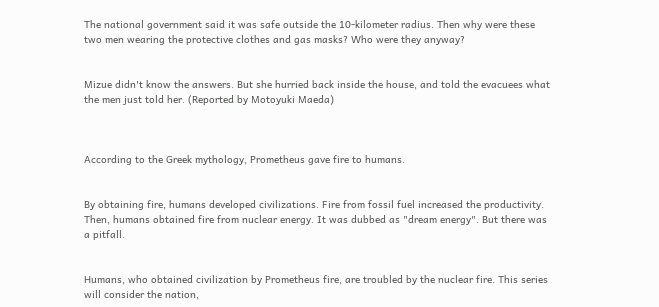The national government said it was safe outside the 10-kilometer radius. Then why were these two men wearing the protective clothes and gas masks? Who were they anyway?


Mizue didn't know the answers. But she hurried back inside the house, and told the evacuees what the men just told her. (Reported by Motoyuki Maeda)



According to the Greek mythology, Prometheus gave fire to humans.


By obtaining fire, humans developed civilizations. Fire from fossil fuel increased the productivity. Then, humans obtained fire from nuclear energy. It was dubbed as "dream energy". But there was a pitfall.


Humans, who obtained civilization by Prometheus fire, are troubled by the nuclear fire. This series will consider the nation,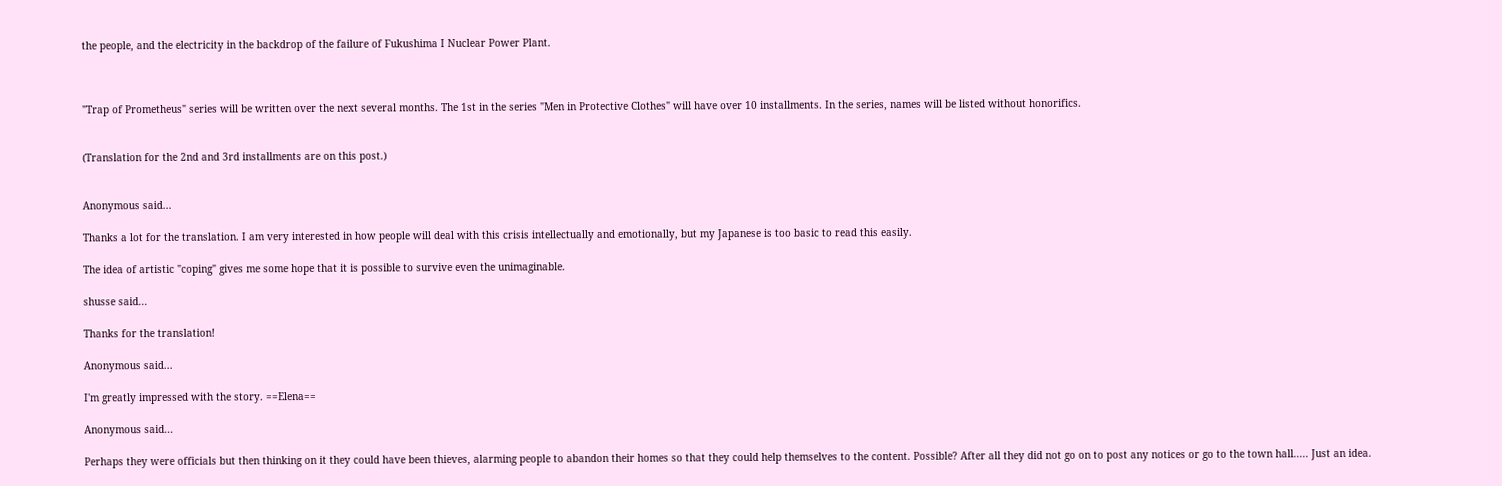the people, and the electricity in the backdrop of the failure of Fukushima I Nuclear Power Plant.



"Trap of Prometheus" series will be written over the next several months. The 1st in the series "Men in Protective Clothes" will have over 10 installments. In the series, names will be listed without honorifics.


(Translation for the 2nd and 3rd installments are on this post.)


Anonymous said...

Thanks a lot for the translation. I am very interested in how people will deal with this crisis intellectually and emotionally, but my Japanese is too basic to read this easily.

The idea of artistic "coping" gives me some hope that it is possible to survive even the unimaginable.

shusse said...

Thanks for the translation!

Anonymous said...

I'm greatly impressed with the story. ==Elena==

Anonymous said...

Perhaps they were officials but then thinking on it they could have been thieves, alarming people to abandon their homes so that they could help themselves to the content. Possible? After all they did not go on to post any notices or go to the town hall..... Just an idea.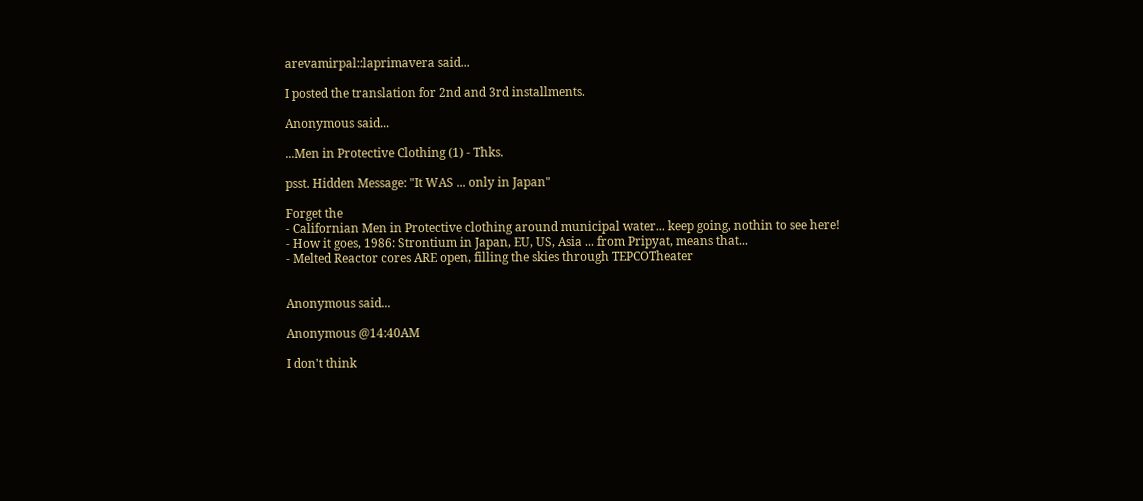arevamirpal::laprimavera said...

I posted the translation for 2nd and 3rd installments.

Anonymous said...

...Men in Protective Clothing (1) - Thks.

psst. Hidden Message: "It WAS ... only in Japan"

Forget the
- Californian Men in Protective clothing around municipal water... keep going, nothin to see here!
- How it goes, 1986: Strontium in Japan, EU, US, Asia ... from Pripyat, means that...
- Melted Reactor cores ARE open, filling the skies through TEPCOTheater


Anonymous said...

Anonymous @14:40AM

I don't think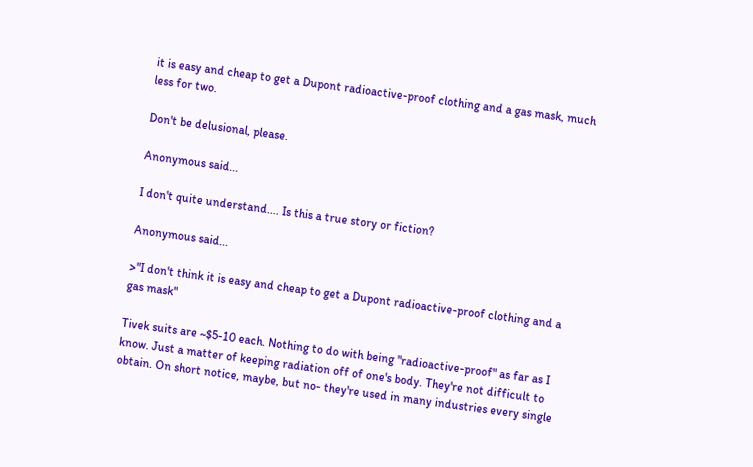it is easy and cheap to get a Dupont radioactive-proof clothing and a gas mask, much less for two.

Don't be delusional, please.

Anonymous said...

I don't quite understand.... Is this a true story or fiction?

Anonymous said...

>"I don't think it is easy and cheap to get a Dupont radioactive-proof clothing and a gas mask"

Tivek suits are ~$5-10 each. Nothing to do with being "radioactive-proof" as far as I know. Just a matter of keeping radiation off of one's body. They're not difficult to obtain. On short notice, maybe, but no- they're used in many industries every single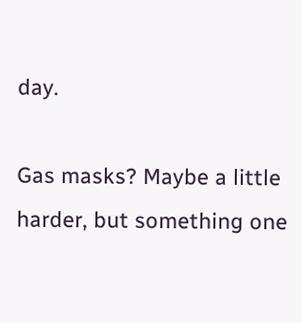day.

Gas masks? Maybe a little harder, but something one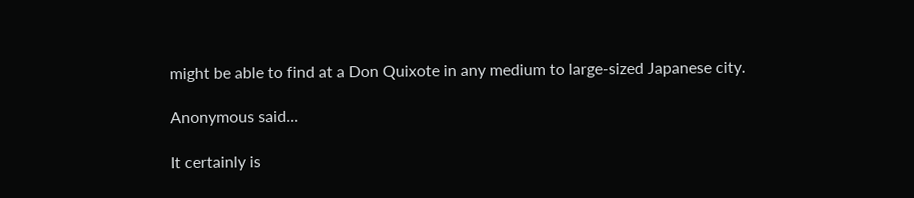might be able to find at a Don Quixote in any medium to large-sized Japanese city.

Anonymous said...

It certainly is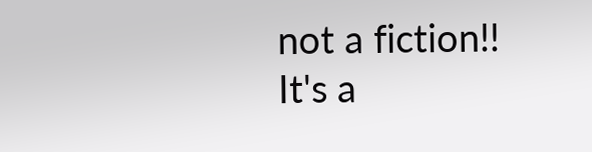not a fiction!!
It's a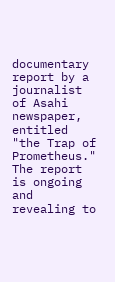documentary report by a journalist of Asahi newspaper, entitled "the Trap of Prometheus." The report is ongoing and revealing to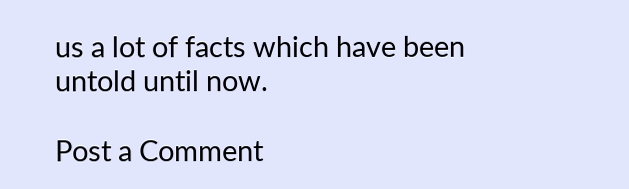us a lot of facts which have been untold until now.

Post a Comment